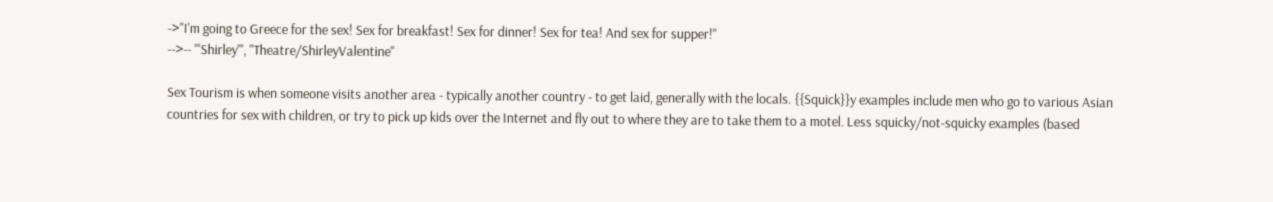->"I'm going to Greece for the sex! Sex for breakfast! Sex for dinner! Sex for tea! And sex for supper!"
-->-- '''Shirley''', ''Theatre/ShirleyValentine''

Sex Tourism is when someone visits another area - typically another country - to get laid, generally with the locals. {{Squick}}y examples include men who go to various Asian countries for sex with children, or try to pick up kids over the Internet and fly out to where they are to take them to a motel. Less squicky/not-squicky examples (based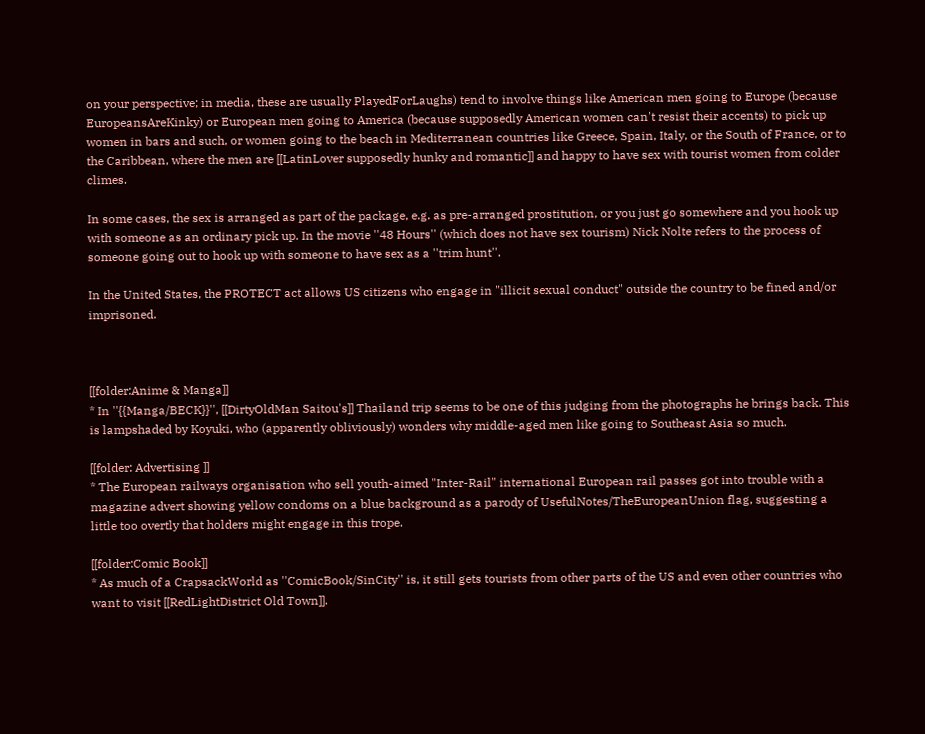on your perspective; in media, these are usually PlayedForLaughs) tend to involve things like American men going to Europe (because EuropeansAreKinky) or European men going to America (because supposedly American women can't resist their accents) to pick up women in bars and such, or women going to the beach in Mediterranean countries like Greece, Spain, Italy, or the South of France, or to the Caribbean, where the men are [[LatinLover supposedly hunky and romantic]] and happy to have sex with tourist women from colder climes.

In some cases, the sex is arranged as part of the package, e.g. as pre-arranged prostitution, or you just go somewhere and you hook up with someone as an ordinary pick up. In the movie ''48 Hours'' (which does not have sex tourism) Nick Nolte refers to the process of someone going out to hook up with someone to have sex as a ''trim hunt''.

In the United States, the PROTECT act allows US citizens who engage in "illicit sexual conduct" outside the country to be fined and/or imprisoned.



[[folder:Anime & Manga]]
* In ''{{Manga/BECK}}'', [[DirtyOldMan Saitou's]] Thailand trip seems to be one of this judging from the photographs he brings back. This is lampshaded by Koyuki, who (apparently obliviously) wonders why middle-aged men like going to Southeast Asia so much.

[[folder: Advertising ]]
* The European railways organisation who sell youth-aimed "Inter-Rail" international European rail passes got into trouble with a magazine advert showing yellow condoms on a blue background as a parody of UsefulNotes/TheEuropeanUnion flag, suggesting a little too overtly that holders might engage in this trope.

[[folder:Comic Book]]
* As much of a CrapsackWorld as ''ComicBook/SinCity'' is, it still gets tourists from other parts of the US and even other countries who want to visit [[RedLightDistrict Old Town]].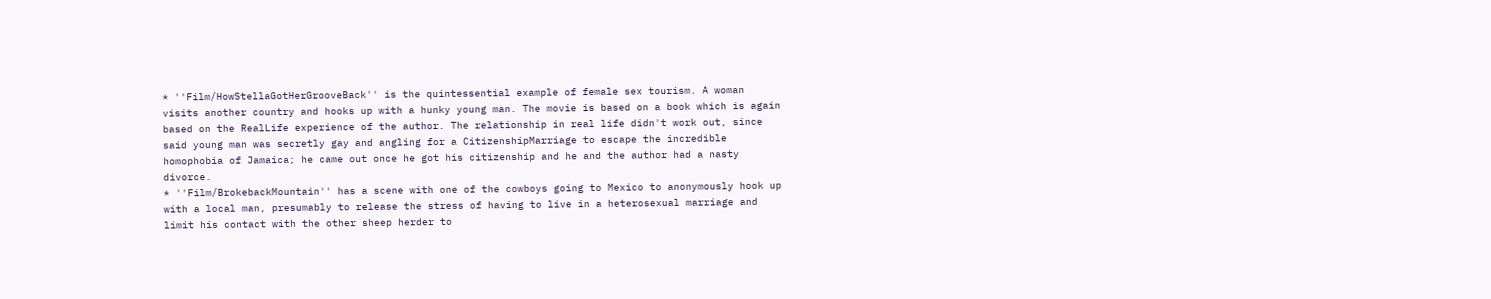* ''Film/HowStellaGotHerGrooveBack'' is the quintessential example of female sex tourism. A woman visits another country and hooks up with a hunky young man. The movie is based on a book which is again based on the RealLife experience of the author. The relationship in real life didn't work out, since said young man was secretly gay and angling for a CitizenshipMarriage to escape the incredible homophobia of Jamaica; he came out once he got his citizenship and he and the author had a nasty divorce.
* ''Film/BrokebackMountain'' has a scene with one of the cowboys going to Mexico to anonymously hook up with a local man, presumably to release the stress of having to live in a heterosexual marriage and limit his contact with the other sheep herder to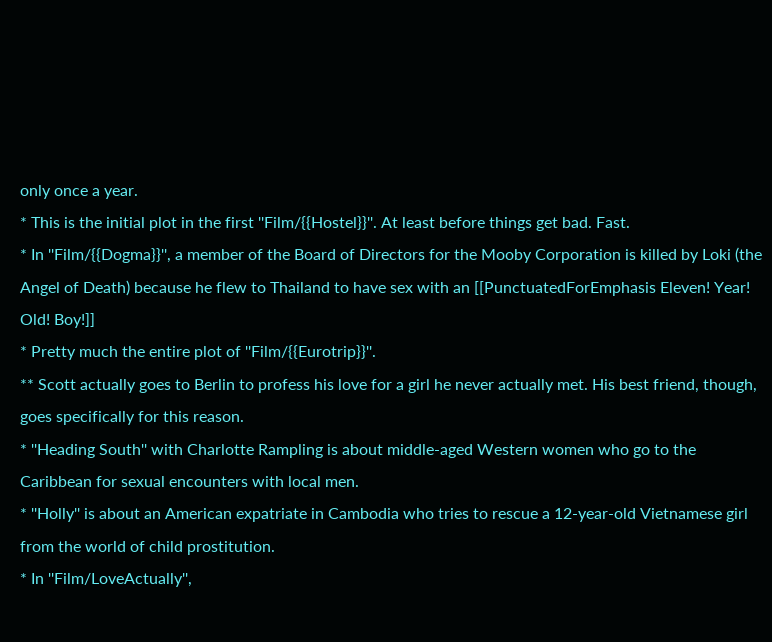only once a year.
* This is the initial plot in the first ''Film/{{Hostel}}''. At least before things get bad. Fast.
* In ''Film/{{Dogma}}'', a member of the Board of Directors for the Mooby Corporation is killed by Loki (the Angel of Death) because he flew to Thailand to have sex with an [[PunctuatedForEmphasis Eleven! Year! Old! Boy!]]
* Pretty much the entire plot of ''Film/{{Eurotrip}}''.
** Scott actually goes to Berlin to profess his love for a girl he never actually met. His best friend, though, goes specifically for this reason.
* ''Heading South'' with Charlotte Rampling is about middle-aged Western women who go to the Caribbean for sexual encounters with local men.
* ''Holly'' is about an American expatriate in Cambodia who tries to rescue a 12-year-old Vietnamese girl from the world of child prostitution.
* In ''Film/LoveActually'',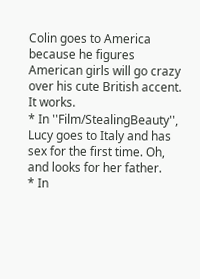Colin goes to America because he figures American girls will go crazy over his cute British accent. It works.
* In ''Film/StealingBeauty'', Lucy goes to Italy and has sex for the first time. Oh, and looks for her father.
* In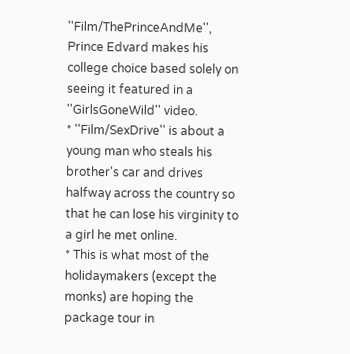''Film/ThePrinceAndMe'', Prince Edvard makes his college choice based solely on seeing it featured in a ''GirlsGoneWild'' video.
* ''Film/SexDrive'' is about a young man who steals his brother's car and drives halfway across the country so that he can lose his virginity to a girl he met online.
* This is what most of the holidaymakers (except the monks) are hoping the package tour in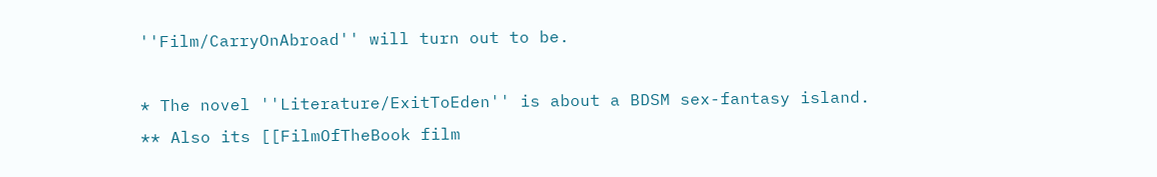''Film/CarryOnAbroad'' will turn out to be.

* The novel ''Literature/ExitToEden'' is about a BDSM sex-fantasy island.
** Also its [[FilmOfTheBook film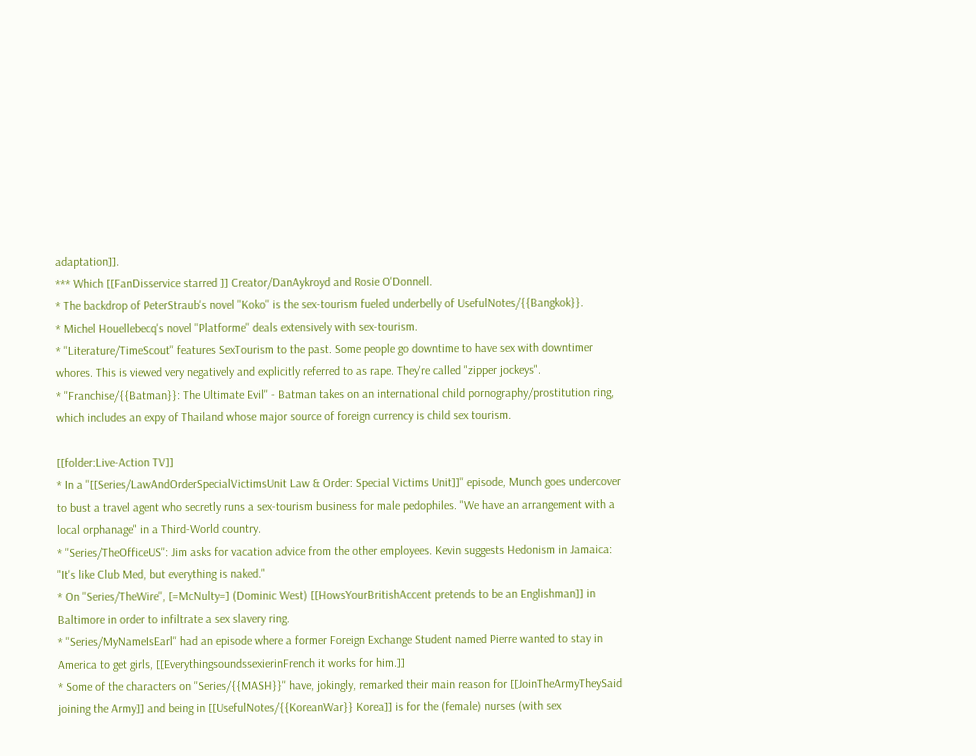adaptation]].
*** Which [[FanDisservice starred ]] Creator/DanAykroyd and Rosie O'Donnell.
* The backdrop of PeterStraub's novel ''Koko'' is the sex-tourism fueled underbelly of UsefulNotes/{{Bangkok}}.
* Michel Houellebecq's novel ''Platforme'' deals extensively with sex-tourism.
* ''Literature/TimeScout'' features SexTourism to the past. Some people go downtime to have sex with downtimer whores. This is viewed very negatively and explicitly referred to as rape. They're called "zipper jockeys".
* ''Franchise/{{Batman}}: The Ultimate Evil'' - Batman takes on an international child pornography/prostitution ring, which includes an expy of Thailand whose major source of foreign currency is child sex tourism.

[[folder:Live-Action TV]]
* In a ''[[Series/LawAndOrderSpecialVictimsUnit Law & Order: Special Victims Unit]]'' episode, Munch goes undercover to bust a travel agent who secretly runs a sex-tourism business for male pedophiles. "We have an arrangement with a local orphanage" in a Third-World country.
* ''Series/TheOfficeUS'': Jim asks for vacation advice from the other employees. Kevin suggests Hedonism in Jamaica: "It's like Club Med, but everything is naked."
* On ''Series/TheWire'', [=McNulty=] (Dominic West) [[HowsYourBritishAccent pretends to be an Englishman]] in Baltimore in order to infiltrate a sex slavery ring.
* ''Series/MyNameIsEarl'' had an episode where a former Foreign Exchange Student named Pierre wanted to stay in America to get girls, [[EverythingsoundssexierinFrench it works for him.]]
* Some of the characters on ''Series/{{MASH}}'' have, jokingly, remarked their main reason for [[JoinTheArmyTheySaid joining the Army]] and being in [[UsefulNotes/{{KoreanWar}} Korea]] is for the (female) nurses (with sex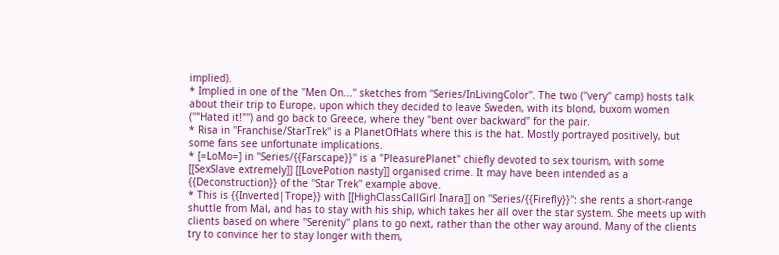implied).
* Implied in one of the ''Men On...'' sketches from ''Series/InLivingColor''. The two (''very'' camp) hosts talk about their trip to Europe, upon which they decided to leave Sweden, with its blond, buxom women (''"Hated it!"'') and go back to Greece, where they "bent over backward" for the pair.
* Risa in ''Franchise/StarTrek'' is a PlanetOfHats where this is the hat. Mostly portrayed positively, but some fans see unfortunate implications.
* [=LoMo=] in ''Series/{{Farscape}}'' is a "PleasurePlanet" chiefly devoted to sex tourism, with some [[SexSlave extremely]] [[LovePotion nasty]] organised crime. It may have been intended as a {{Deconstruction}} of the ''Star Trek'' example above.
* This is {{Inverted|Trope}} with [[HighClassCallGirl Inara]] on ''Series/{{Firefly}}'': she rents a short-range shuttle from Mal, and has to stay with his ship, which takes her all over the star system. She meets up with clients based on where ''Serenity'' plans to go next, rather than the other way around. Many of the clients try to convince her to stay longer with them,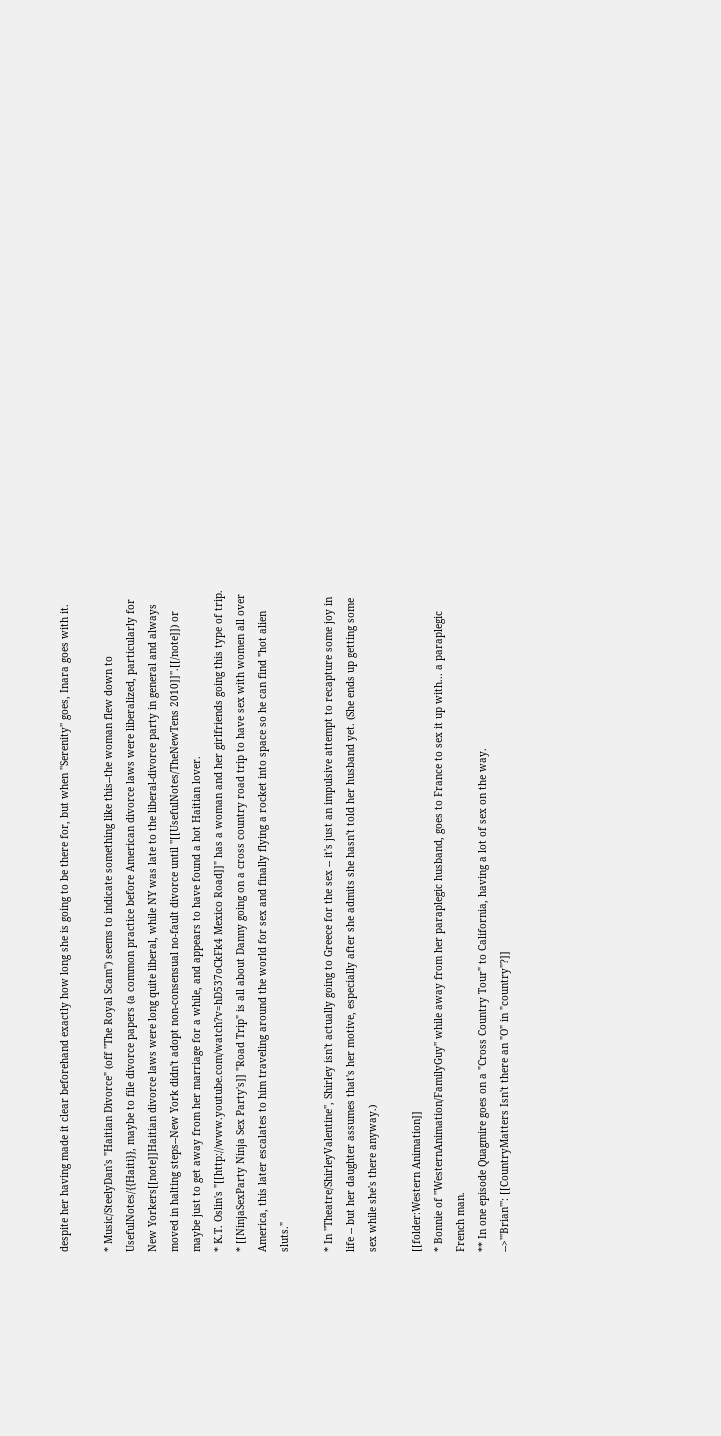despite her having made it clear beforehand exactly how long she is going to be there for, but when ''Serenity'' goes, Inara goes with it.

* Music/SteelyDan's "Haitian Divorce" (off ''The Royal Scam'') seems to indicate something like this--the woman flew down to UsefulNotes/{{Haiti}}, maybe to file divorce papers (a common practice before American divorce laws were liberalized, particularly for New Yorkers[[note]]Haitian divorce laws were long quite liberal, while NY was late to the liberal-divorce party in general and always moved in halting steps--New York didn't adopt non-consensual no-fault divorce until ''[[UsefulNotes/TheNewTens 2010]]''.[[/note]]) or maybe just to get away from her marriage for a while, and appears to have found a hot Haitian lover.
* K.T. Oslin's "[[http://www.youtube.com/watch?v=hD537oCkFk4 Mexico Road]]" has a woman and her girlfriends going this type of trip.
* [[NinjaSexParty Ninja Sex Party's]] "Road Trip" is all about Danny going on a cross country road trip to have sex with women all over America, this later escalates to him traveling around the world for sex and finally flying a rocket into space so he can find "hot alien sluts."

* In ''Theatre/ShirleyValentine'', Shirley isn't actually going to Greece for the sex -- it's just an impulsive attempt to recapture some joy in life -- but her daughter assumes that's her motive, especially after she admits she hasn't told her husband yet. (She ends up getting some sex while she's there anyway.)

[[folder:Western Animation]]
* Bonnie of ''WesternAnimation/FamilyGuy'' while away from her paraplegic husband, goes to France to sex it up with... a paraplegic French man.
** In one episode Quagmire goes on a "Cross Country Tour" to California, having a lot of sex on the way.
-->'''Brian''': [[CountryMatters Isn't there an "O" in "country"?]]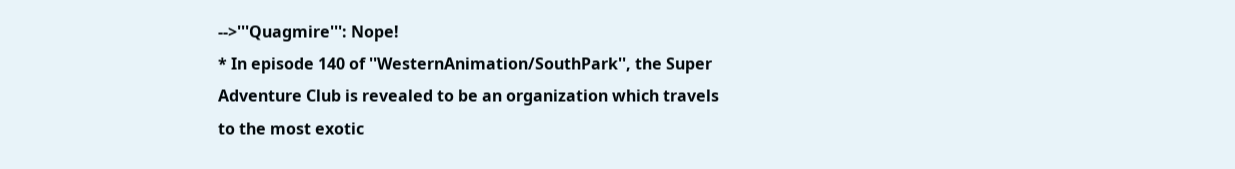-->'''Quagmire''': Nope!
* In episode 140 of ''WesternAnimation/SouthPark'', the Super Adventure Club is revealed to be an organization which travels to the most exotic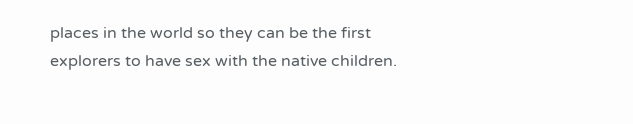places in the world so they can be the first explorers to have sex with the native children.